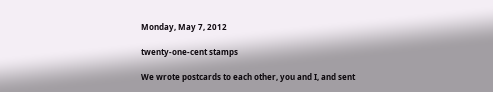Monday, May 7, 2012

twenty-one-cent stamps

We wrote postcards to each other, you and I, and sent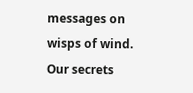messages on wisps of wind.
Our secrets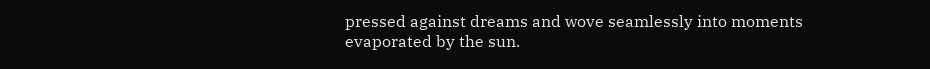pressed against dreams and wove seamlessly into moments evaporated by the sun.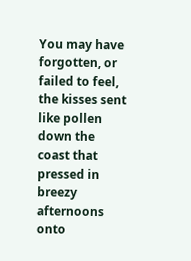You may have forgotten, or failed to feel, the kisses sent like pollen down the coast that pressed in breezy afternoons onto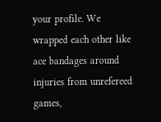your profile. We wrapped each other like ace bandages around injuries from unrefereed games,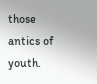those antics of youth.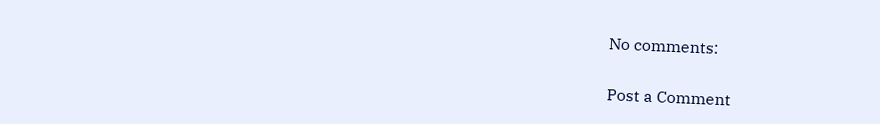No comments:

Post a Comment